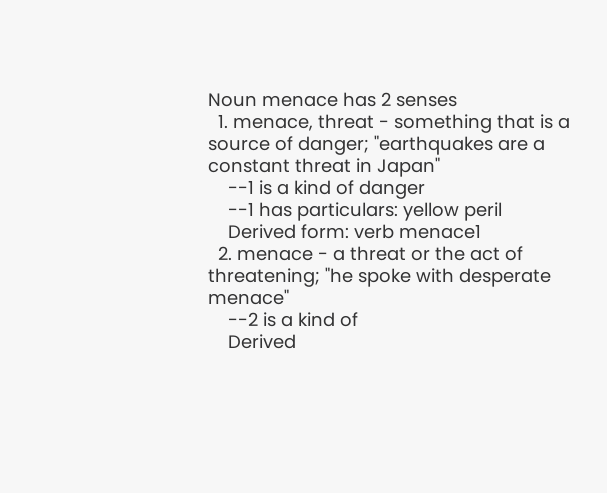Noun menace has 2 senses
  1. menace, threat - something that is a source of danger; "earthquakes are a constant threat in Japan"
    --1 is a kind of danger
    --1 has particulars: yellow peril
    Derived form: verb menace1
  2. menace - a threat or the act of threatening; "he spoke with desperate menace"
    --2 is a kind of
    Derived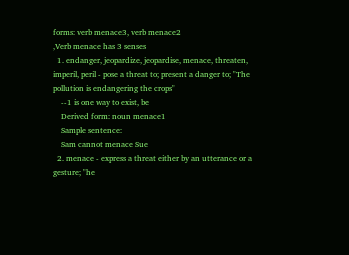forms: verb menace3, verb menace2
,Verb menace has 3 senses
  1. endanger, jeopardize, jeopardise, menace, threaten, imperil, peril - pose a threat to; present a danger to; "The pollution is endangering the crops"
    --1 is one way to exist, be
    Derived form: noun menace1
    Sample sentence:
    Sam cannot menace Sue
  2. menace - express a threat either by an utterance or a gesture; "he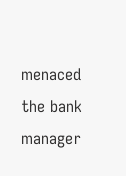menaced the bank manager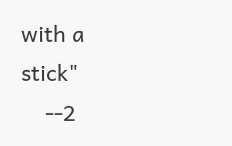with a stick"
    --2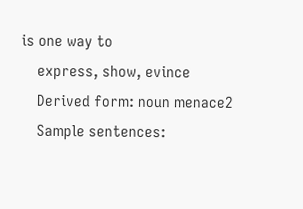is one way to
    express, show, evince
    Derived form: noun menace2
    Sample sentences: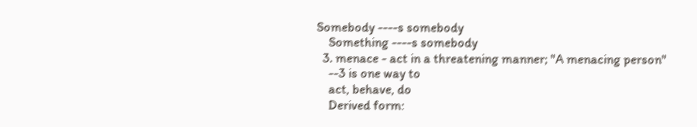Somebody ----s somebody
    Something ----s somebody
  3. menace - act in a threatening manner; "A menacing person"
    --3 is one way to
    act, behave, do
    Derived form: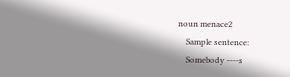noun menace2
    Sample sentence:
    Somebody ----s